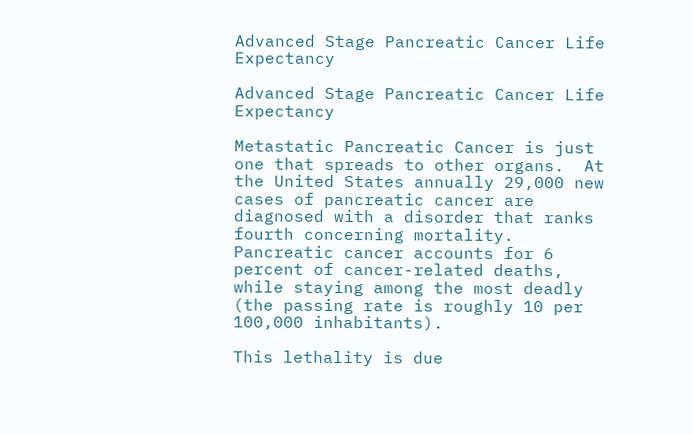Advanced Stage Pancreatic Cancer Life Expectancy

Advanced Stage Pancreatic Cancer Life Expectancy

Metastatic Pancreatic Cancer is just one that spreads to other organs.  At the United States annually 29,000 new cases of pancreatic cancer are diagnosed with a disorder that ranks fourth concerning mortality.  Pancreatic cancer accounts for 6 percent of cancer-related deaths, while staying among the most deadly (the passing rate is roughly 10 per 100,000 inhabitants).

This lethality is due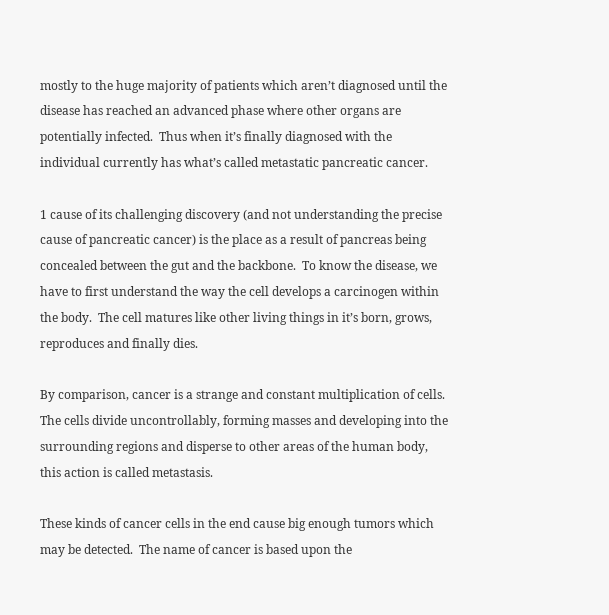mostly to the huge majority of patients which aren’t diagnosed until the disease has reached an advanced phase where other organs are potentially infected.  Thus when it’s finally diagnosed with the individual currently has what’s called metastatic pancreatic cancer.

1 cause of its challenging discovery (and not understanding the precise cause of pancreatic cancer) is the place as a result of pancreas being concealed between the gut and the backbone.  To know the disease, we have to first understand the way the cell develops a carcinogen within the body.  The cell matures like other living things in it’s born, grows, reproduces and finally dies.

By comparison, cancer is a strange and constant multiplication of cells.  The cells divide uncontrollably, forming masses and developing into the surrounding regions and disperse to other areas of the human body, this action is called metastasis.

These kinds of cancer cells in the end cause big enough tumors which may be detected.  The name of cancer is based upon the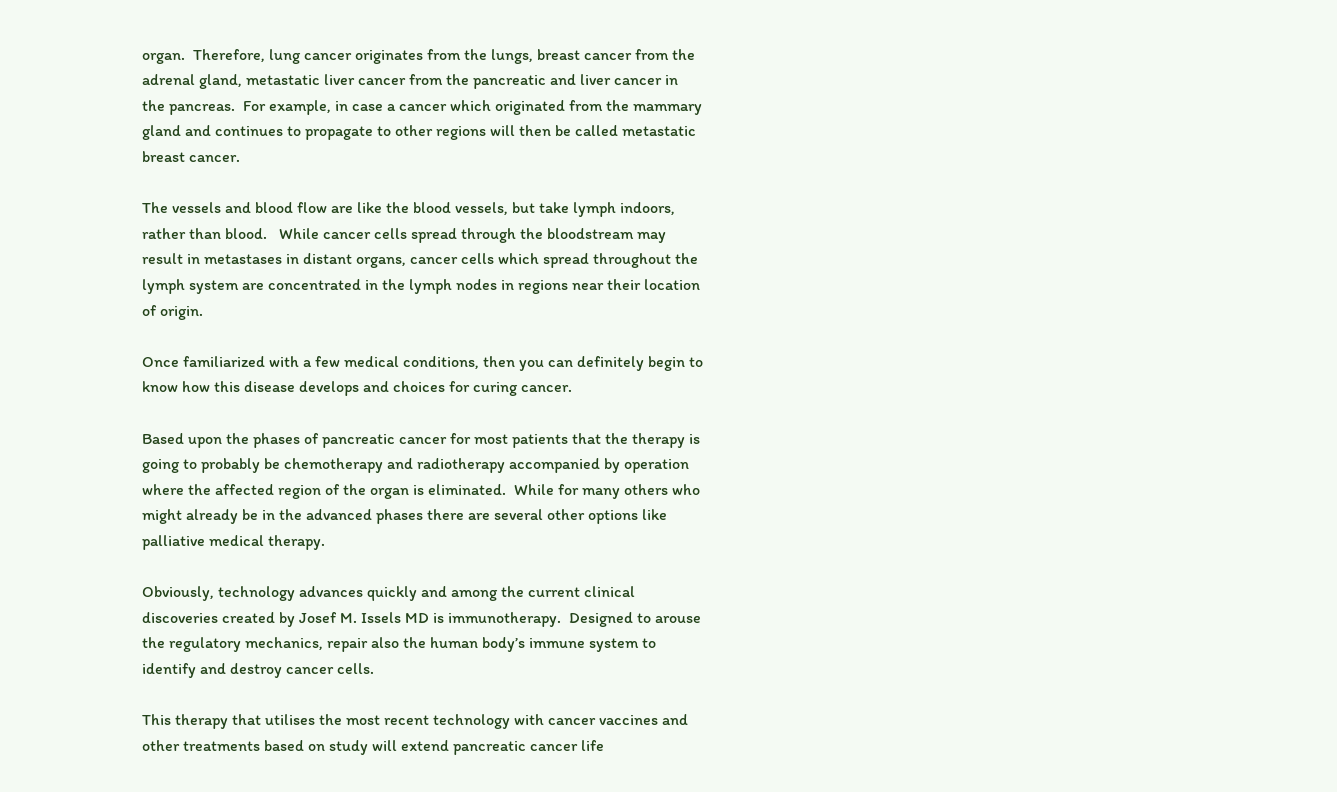organ.  Therefore, lung cancer originates from the lungs, breast cancer from the adrenal gland, metastatic liver cancer from the pancreatic and liver cancer in the pancreas.  For example, in case a cancer which originated from the mammary gland and continues to propagate to other regions will then be called metastatic breast cancer.

The vessels and blood flow are like the blood vessels, but take lymph indoors, rather than blood.   While cancer cells spread through the bloodstream may result in metastases in distant organs, cancer cells which spread throughout the lymph system are concentrated in the lymph nodes in regions near their location of origin.

Once familiarized with a few medical conditions, then you can definitely begin to know how this disease develops and choices for curing cancer.

Based upon the phases of pancreatic cancer for most patients that the therapy is going to probably be chemotherapy and radiotherapy accompanied by operation where the affected region of the organ is eliminated.  While for many others who might already be in the advanced phases there are several other options like palliative medical therapy.

Obviously, technology advances quickly and among the current clinical discoveries created by Josef M. Issels MD is immunotherapy.  Designed to arouse the regulatory mechanics, repair also the human body’s immune system to identify and destroy cancer cells.

This therapy that utilises the most recent technology with cancer vaccines and other treatments based on study will extend pancreatic cancer life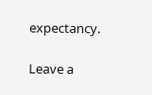expectancy.

Leave a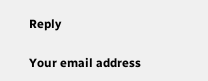Reply

Your email address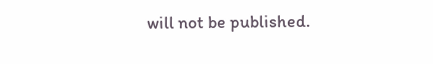will not be published.